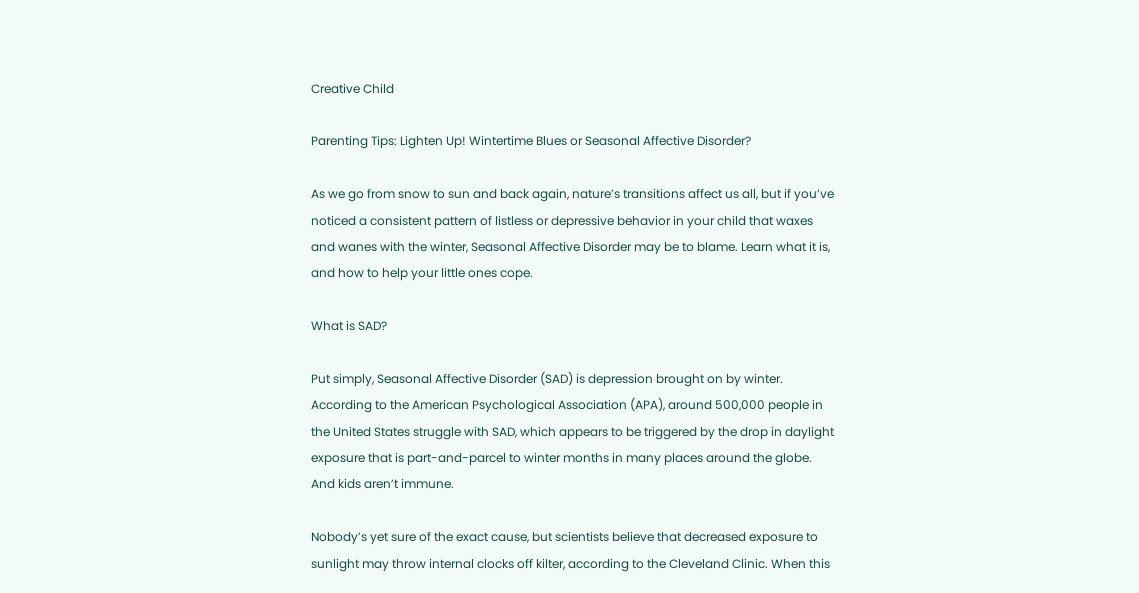Creative Child

Parenting Tips: Lighten Up! Wintertime Blues or Seasonal Affective Disorder?

As we go from snow to sun and back again, nature’s transitions affect us all, but if you’ve noticed a consistent pattern of listless or depressive behavior in your child that waxes and wanes with the winter, Seasonal Affective Disorder may be to blame. Learn what it is, and how to help your little ones cope.

What is SAD?

Put simply, Seasonal Affective Disorder (SAD) is depression brought on by winter. According to the American Psychological Association (APA), around 500,000 people in the United States struggle with SAD, which appears to be triggered by the drop in daylight exposure that is part-and-parcel to winter months in many places around the globe. And kids aren’t immune.

Nobody’s yet sure of the exact cause, but scientists believe that decreased exposure to sunlight may throw internal clocks off kilter, according to the Cleveland Clinic. When this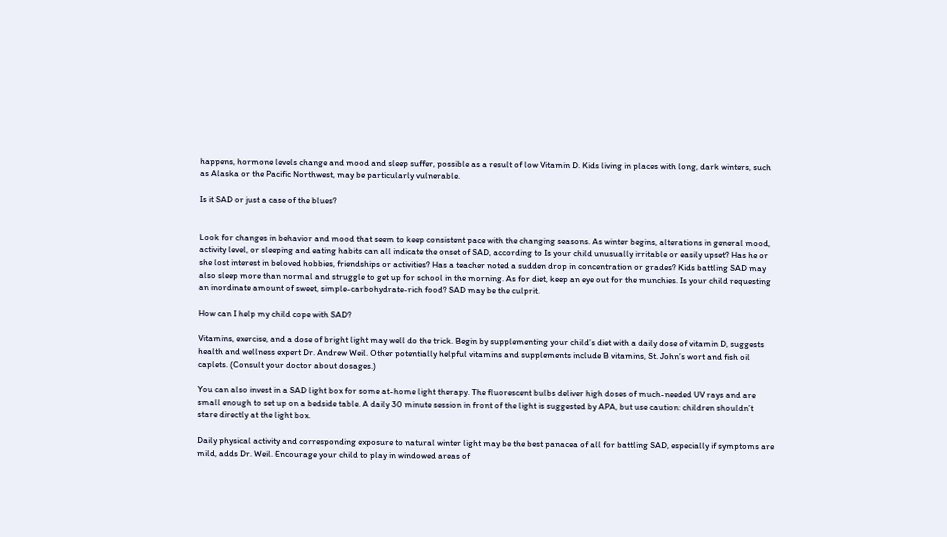happens, hormone levels change and mood and sleep suffer, possible as a result of low Vitamin D. Kids living in places with long, dark winters, such as Alaska or the Pacific Northwest, may be particularly vulnerable.

Is it SAD or just a case of the blues?


Look for changes in behavior and mood that seem to keep consistent pace with the changing seasons. As winter begins, alterations in general mood, activity level, or sleeping and eating habits can all indicate the onset of SAD, according to Is your child unusually irritable or easily upset? Has he or she lost interest in beloved hobbies, friendships or activities? Has a teacher noted a sudden drop in concentration or grades? Kids battling SAD may also sleep more than normal and struggle to get up for school in the morning. As for diet, keep an eye out for the munchies. Is your child requesting an inordinate amount of sweet, simple-carbohydrate-rich food? SAD may be the culprit.

How can I help my child cope with SAD?

Vitamins, exercise, and a dose of bright light may well do the trick. Begin by supplementing your child’s diet with a daily dose of vitamin D, suggests health and wellness expert Dr. Andrew Weil. Other potentially helpful vitamins and supplements include B vitamins, St. John’s wort and fish oil caplets. (Consult your doctor about dosages.)

You can also invest in a SAD light box for some at-home light therapy. The fluorescent bulbs deliver high doses of much-needed UV rays and are small enough to set up on a bedside table. A daily 30 minute session in front of the light is suggested by APA, but use caution: children shouldn’t stare directly at the light box.

Daily physical activity and corresponding exposure to natural winter light may be the best panacea of all for battling SAD, especially if symptoms are mild, adds Dr. Weil. Encourage your child to play in windowed areas of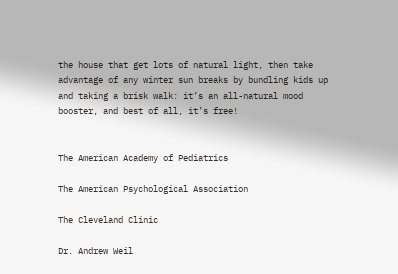the house that get lots of natural light, then take advantage of any winter sun breaks by bundling kids up and taking a brisk walk: it’s an all-natural mood booster, and best of all, it’s free!


The American Academy of Pediatrics

The American Psychological Association

The Cleveland Clinic

Dr. Andrew Weil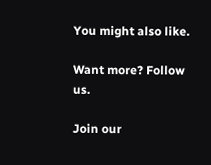You might also like.

Want more? Follow us.

Join our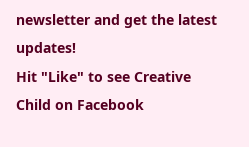newsletter and get the latest updates!
Hit "Like" to see Creative Child on Facebook